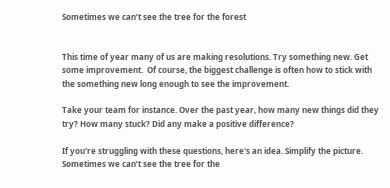Sometimes we can’t see the tree for the forest


This time of year many of us are making resolutions. Try something new. Get some improvement.  Of course, the biggest challenge is often how to stick with the something new long enough to see the improvement.

Take your team for instance. Over the past year, how many new things did they try? How many stuck? Did any make a positive difference?

If you're struggling with these questions, here's an idea. Simplify the picture. Sometimes we can’t see the tree for the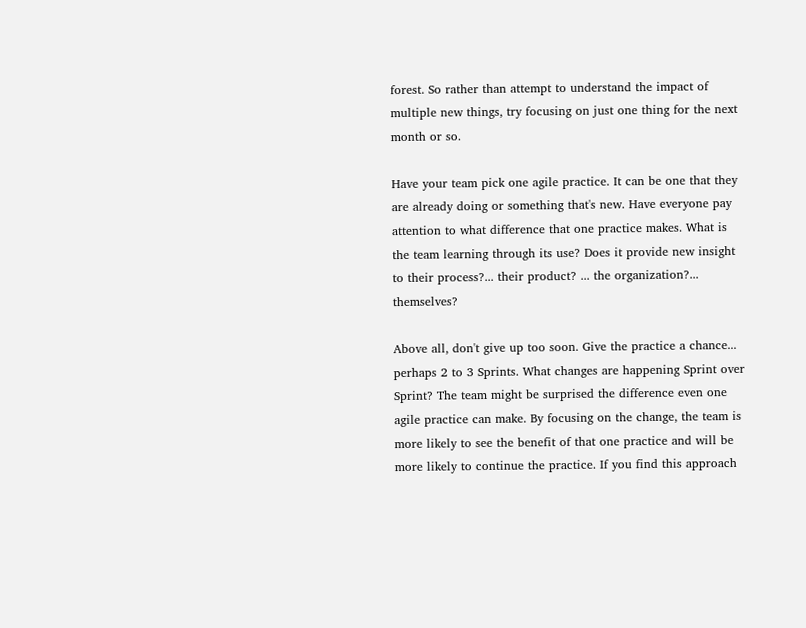forest. So rather than attempt to understand the impact of multiple new things, try focusing on just one thing for the next month or so.

Have your team pick one agile practice. It can be one that they are already doing or something that's new. Have everyone pay attention to what difference that one practice makes. What is the team learning through its use? Does it provide new insight to their process?... their product? ... the organization?... themselves?

Above all, don't give up too soon. Give the practice a chance... perhaps 2 to 3 Sprints. What changes are happening Sprint over Sprint? The team might be surprised the difference even one agile practice can make. By focusing on the change, the team is more likely to see the benefit of that one practice and will be more likely to continue the practice. If you find this approach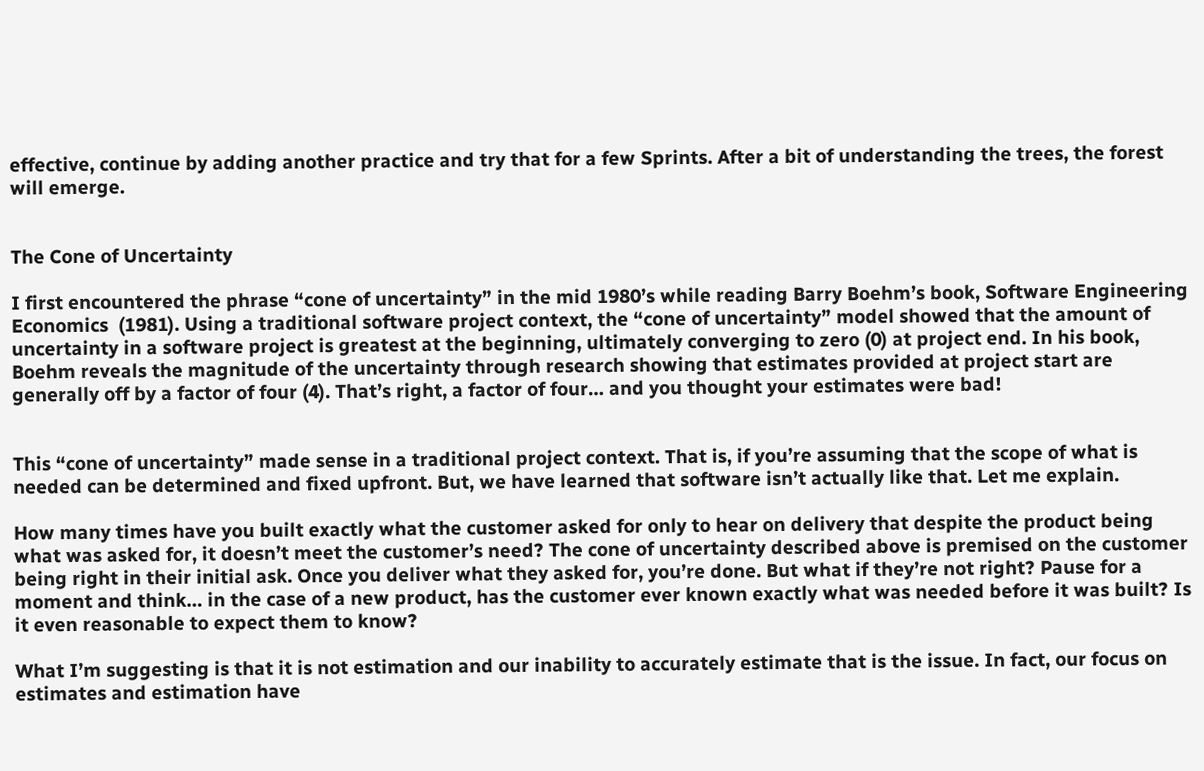effective, continue by adding another practice and try that for a few Sprints. After a bit of understanding the trees, the forest will emerge.


The Cone of Uncertainty

I first encountered the phrase “cone of uncertainty” in the mid 1980’s while reading Barry Boehm’s book, Software Engineering Economics  (1981). Using a traditional software project context, the “cone of uncertainty” model showed that the amount of uncertainty in a software project is greatest at the beginning, ultimately converging to zero (0) at project end. In his book, Boehm reveals the magnitude of the uncertainty through research showing that estimates provided at project start are generally off by a factor of four (4). That’s right, a factor of four… and you thought your estimates were bad!


This “cone of uncertainty” made sense in a traditional project context. That is, if you’re assuming that the scope of what is needed can be determined and fixed upfront. But, we have learned that software isn’t actually like that. Let me explain.

How many times have you built exactly what the customer asked for only to hear on delivery that despite the product being what was asked for, it doesn’t meet the customer’s need? The cone of uncertainty described above is premised on the customer being right in their initial ask. Once you deliver what they asked for, you’re done. But what if they’re not right? Pause for a moment and think… in the case of a new product, has the customer ever known exactly what was needed before it was built? Is it even reasonable to expect them to know?

What I’m suggesting is that it is not estimation and our inability to accurately estimate that is the issue. In fact, our focus on estimates and estimation have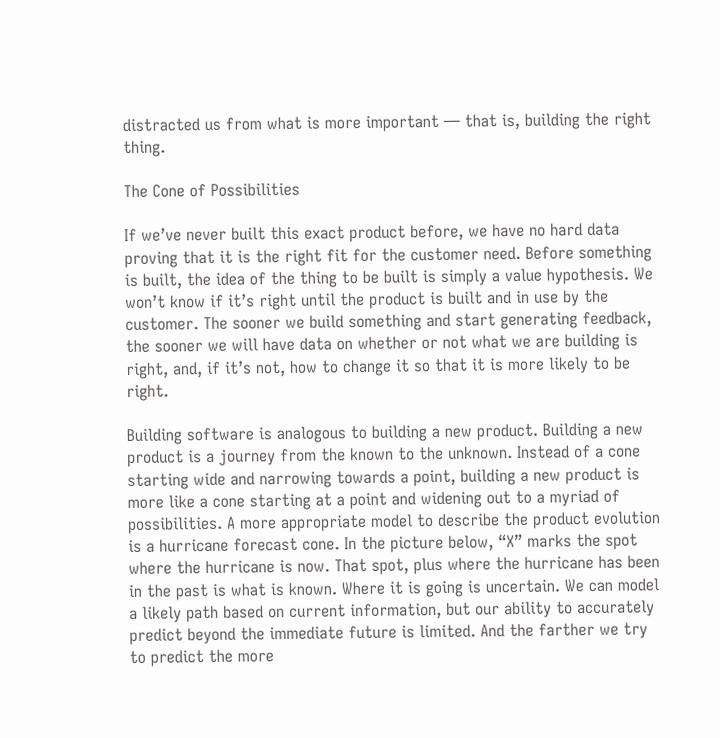distracted us from what is more important — that is, building the right thing.

The Cone of Possibilities

If we’ve never built this exact product before, we have no hard data proving that it is the right fit for the customer need. Before something is built, the idea of the thing to be built is simply a value hypothesis. We won’t know if it’s right until the product is built and in use by the customer. The sooner we build something and start generating feedback, the sooner we will have data on whether or not what we are building is right, and, if it’s not, how to change it so that it is more likely to be right.

Building software is analogous to building a new product. Building a new product is a journey from the known to the unknown. Instead of a cone starting wide and narrowing towards a point, building a new product is more like a cone starting at a point and widening out to a myriad of possibilities. A more appropriate model to describe the product evolution is a hurricane forecast cone. In the picture below, “X” marks the spot where the hurricane is now. That spot, plus where the hurricane has been in the past is what is known. Where it is going is uncertain. We can model a likely path based on current information, but our ability to accurately predict beyond the immediate future is limited. And the farther we try to predict the more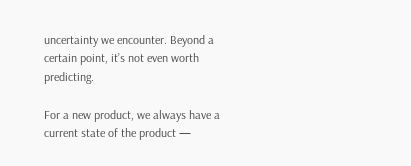uncertainty we encounter. Beyond a certain point, it’s not even worth predicting.

For a new product, we always have a current state of the product —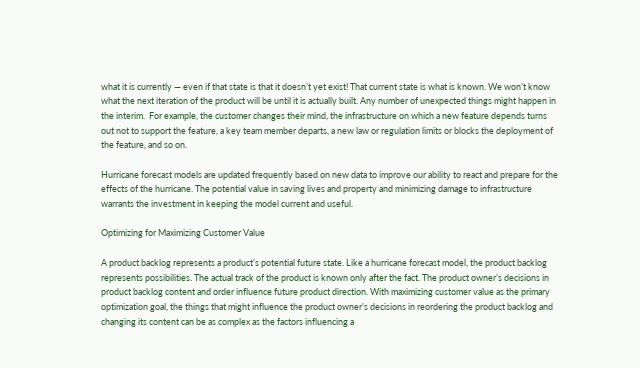what it is currently — even if that state is that it doesn’t yet exist! That current state is what is known. We won’t know what the next iteration of the product will be until it is actually built. Any number of unexpected things might happen in the interim.  For example, the customer changes their mind, the infrastructure on which a new feature depends turns out not to support the feature, a key team member departs, a new law or regulation limits or blocks the deployment of the feature, and so on.

Hurricane forecast models are updated frequently based on new data to improve our ability to react and prepare for the effects of the hurricane. The potential value in saving lives and property and minimizing damage to infrastructure warrants the investment in keeping the model current and useful.

Optimizing for Maximizing Customer Value

A product backlog represents a product’s potential future state. Like a hurricane forecast model, the product backlog represents possibilities. The actual track of the product is known only after the fact. The product owner’s decisions in product backlog content and order influence future product direction. With maximizing customer value as the primary optimization goal, the things that might influence the product owner’s decisions in reordering the product backlog and changing its content can be as complex as the factors influencing a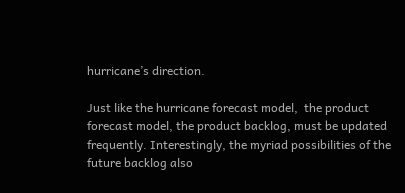hurricane’s direction.

Just like the hurricane forecast model,  the product forecast model, the product backlog, must be updated frequently. Interestingly, the myriad possibilities of the future backlog also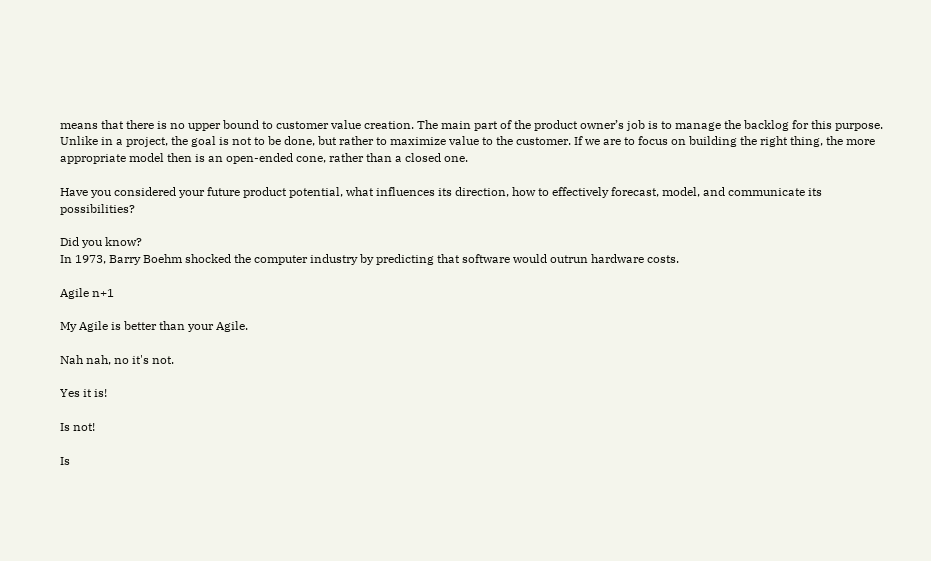means that there is no upper bound to customer value creation. The main part of the product owner’s job is to manage the backlog for this purpose. Unlike in a project, the goal is not to be done, but rather to maximize value to the customer. If we are to focus on building the right thing, the more appropriate model then is an open-ended cone, rather than a closed one.

Have you considered your future product potential, what influences its direction, how to effectively forecast, model, and communicate its possibilities?

Did you know?
In 1973, Barry Boehm shocked the computer industry by predicting that software would outrun hardware costs.

Agile n+1

My Agile is better than your Agile.

Nah nah, no it's not.

Yes it is!

Is not!

Is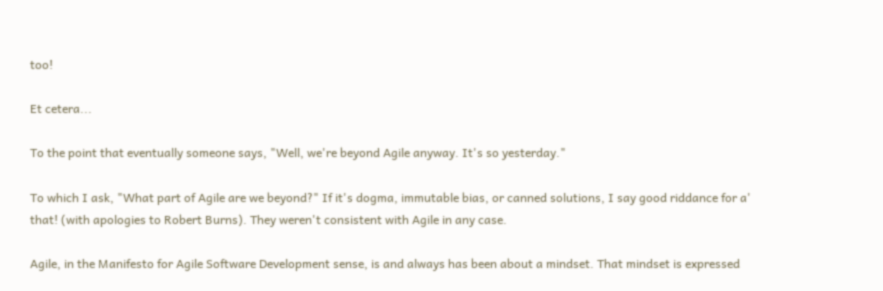too!

Et cetera...

To the point that eventually someone says, "Well, we're beyond Agile anyway. It's so yesterday."

To which I ask, "What part of Agile are we beyond?" If it's dogma, immutable bias, or canned solutions, I say good riddance for a' that! (with apologies to Robert Burns). They weren't consistent with Agile in any case.

Agile, in the Manifesto for Agile Software Development sense, is and always has been about a mindset. That mindset is expressed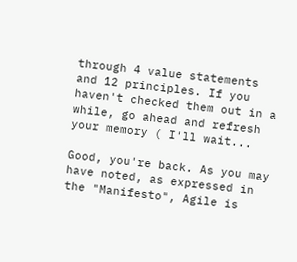through 4 value statements and 12 principles. If you haven't checked them out in a while, go ahead and refresh your memory ( I'll wait...

Good, you're back. As you may have noted, as expressed in the "Manifesto", Agile is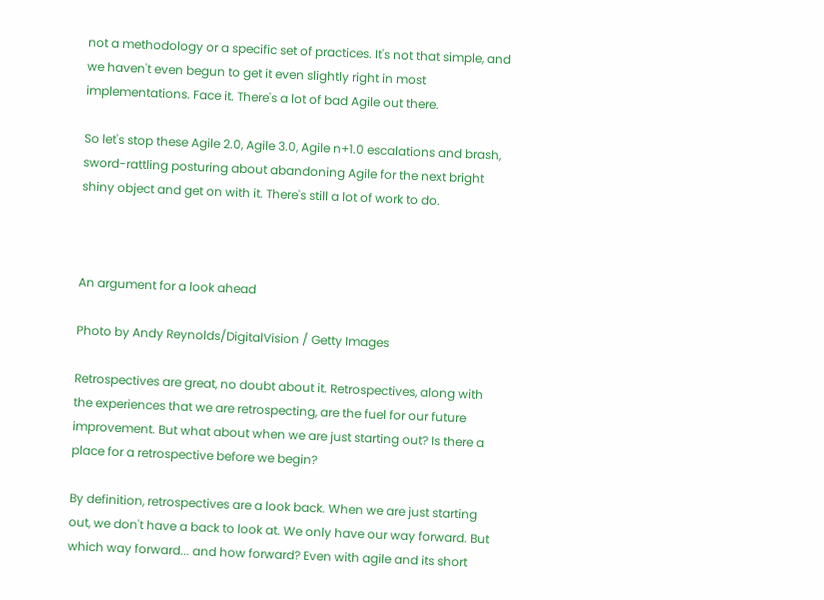not a methodology or a specific set of practices. It's not that simple, and we haven't even begun to get it even slightly right in most implementations. Face it. There's a lot of bad Agile out there.

So let's stop these Agile 2.0, Agile 3.0, Agile n+1.0 escalations and brash, sword-rattling posturing about abandoning Agile for the next bright shiny object and get on with it. There's still a lot of work to do.



An argument for a look ahead

Photo by Andy Reynolds/DigitalVision / Getty Images

Retrospectives are great, no doubt about it. Retrospectives, along with the experiences that we are retrospecting, are the fuel for our future improvement. But what about when we are just starting out? Is there a place for a retrospective before we begin?

By definition, retrospectives are a look back. When we are just starting out, we don't have a back to look at. We only have our way forward. But which way forward... and how forward? Even with agile and its short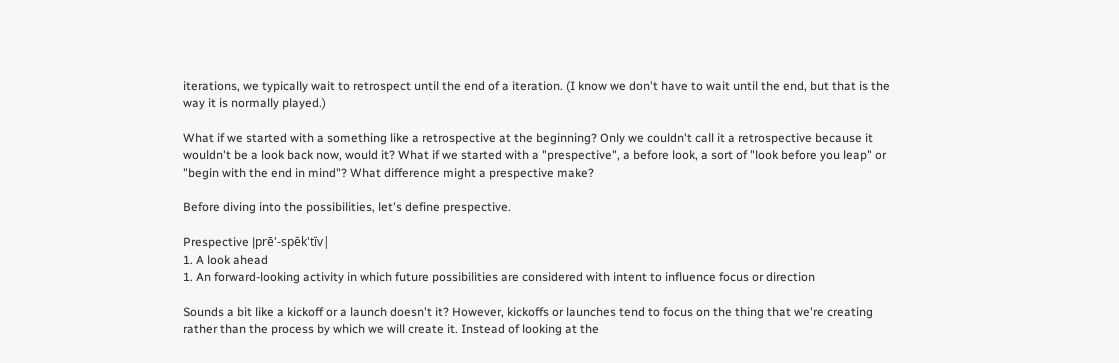iterations, we typically wait to retrospect until the end of a iteration. (I know we don't have to wait until the end, but that is the way it is normally played.)

What if we started with a something like a retrospective at the beginning? Only we couldn't call it a retrospective because it wouldn't be a look back now, would it? What if we started with a "prespective", a before look, a sort of "look before you leap" or "begin with the end in mind"? What difference might a prespective make?

Before diving into the possibilities, let's define prespective.

Prespective |prē'-spĕk'tĭv|
1. A look ahead
1. An forward-looking activity in which future possibilities are considered with intent to influence focus or direction

Sounds a bit like a kickoff or a launch doesn't it? However, kickoffs or launches tend to focus on the thing that we're creating rather than the process by which we will create it. Instead of looking at the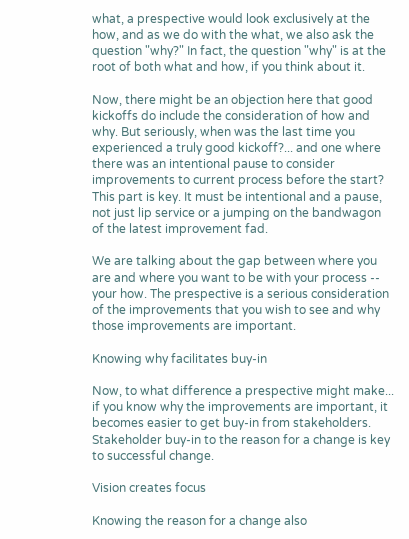what, a prespective would look exclusively at the how, and as we do with the what, we also ask the question "why?" In fact, the question "why" is at the root of both what and how, if you think about it.

Now, there might be an objection here that good kickoffs do include the consideration of how and why. But seriously, when was the last time you experienced a truly good kickoff?... and one where there was an intentional pause to consider improvements to current process before the start? This part is key. It must be intentional and a pause, not just lip service or a jumping on the bandwagon of the latest improvement fad.

We are talking about the gap between where you are and where you want to be with your process -- your how. The prespective is a serious consideration of the improvements that you wish to see and why those improvements are important.

Knowing why facilitates buy-in

Now, to what difference a prespective might make... if you know why the improvements are important, it becomes easier to get buy-in from stakeholders. Stakeholder buy-in to the reason for a change is key to successful change.

Vision creates focus

Knowing the reason for a change also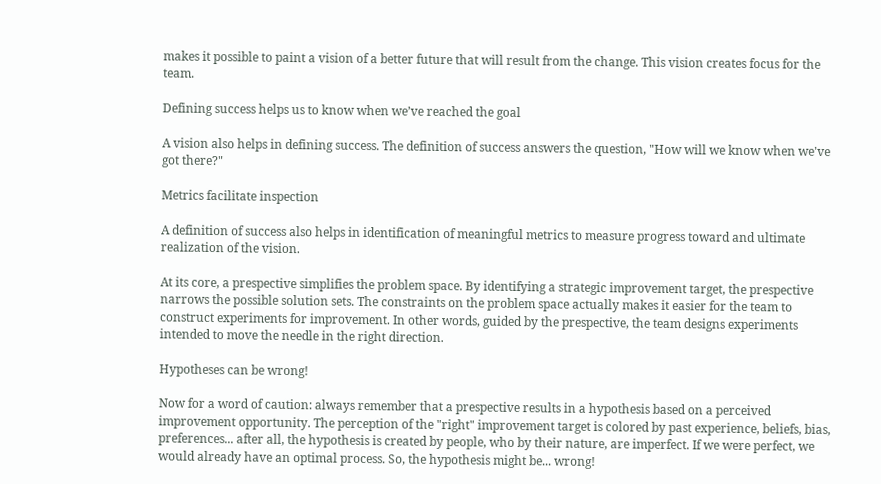makes it possible to paint a vision of a better future that will result from the change. This vision creates focus for the team.

Defining success helps us to know when we’ve reached the goal

A vision also helps in defining success. The definition of success answers the question, "How will we know when we've got there?"

Metrics facilitate inspection

A definition of success also helps in identification of meaningful metrics to measure progress toward and ultimate realization of the vision.

At its core, a prespective simplifies the problem space. By identifying a strategic improvement target, the prespective narrows the possible solution sets. The constraints on the problem space actually makes it easier for the team to construct experiments for improvement. In other words, guided by the prespective, the team designs experiments intended to move the needle in the right direction.

Hypotheses can be wrong!

Now for a word of caution: always remember that a prespective results in a hypothesis based on a perceived improvement opportunity. The perception of the "right" improvement target is colored by past experience, beliefs, bias, preferences... after all, the hypothesis is created by people, who by their nature, are imperfect. If we were perfect, we would already have an optimal process. So, the hypothesis might be... wrong!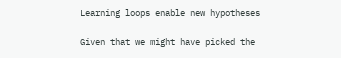Learning loops enable new hypotheses

Given that we might have picked the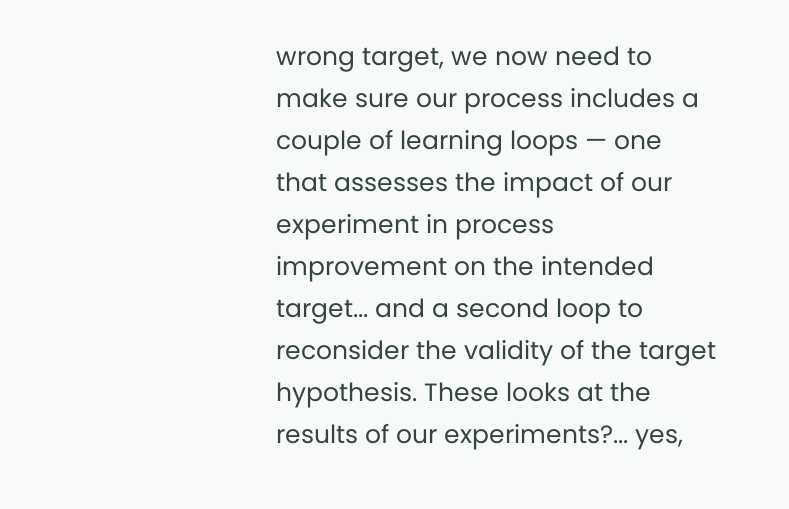wrong target, we now need to make sure our process includes a couple of learning loops — one that assesses the impact of our experiment in process improvement on the intended target... and a second loop to reconsider the validity of the target hypothesis. These looks at the results of our experiments?... yes,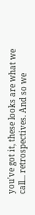you've got it, these looks are what we call... retrospectives. And so we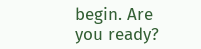begin. Are you ready?